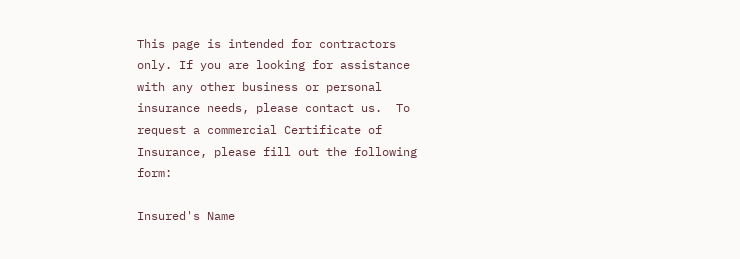This page is intended for contractors only. If you are looking for assistance with any other business or personal insurance needs, please contact us.  To request a commercial Certificate of Insurance, please fill out the following form:

Insured's Name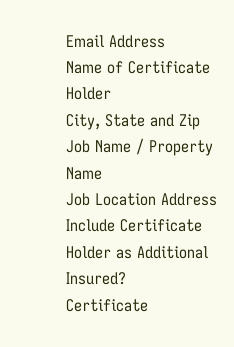Email Address
Name of Certificate Holder
City, State and Zip
Job Name / Property Name
Job Location Address
Include Certificate Holder as Additional Insured?
Certificate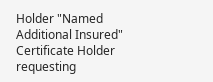Holder "Named Additional Insured"
Certificate Holder requesting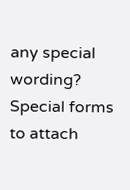any special wording?
Special forms to attach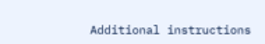Additional instructions